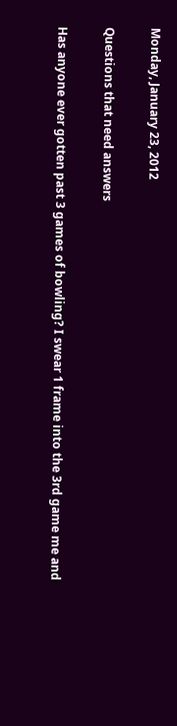Monday, January 23, 2012

Questions that need answers

Has anyone ever gotten past 3 games of bowling? I swear 1 frame into the 3rd game me and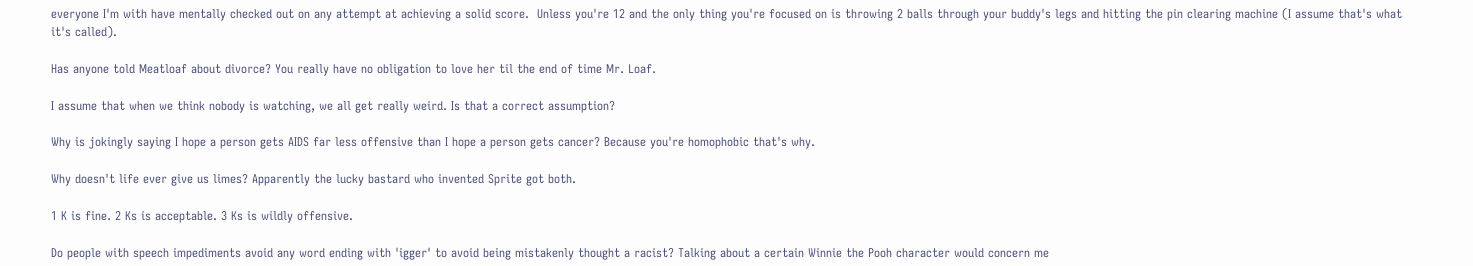everyone I'm with have mentally checked out on any attempt at achieving a solid score.  Unless you're 12 and the only thing you're focused on is throwing 2 balls through your buddy's legs and hitting the pin clearing machine (I assume that's what it's called).

Has anyone told Meatloaf about divorce? You really have no obligation to love her til the end of time Mr. Loaf.

I assume that when we think nobody is watching, we all get really weird. Is that a correct assumption?

Why is jokingly saying I hope a person gets AIDS far less offensive than I hope a person gets cancer? Because you're homophobic that's why.

Why doesn't life ever give us limes? Apparently the lucky bastard who invented Sprite got both.

1 K is fine. 2 Ks is acceptable. 3 Ks is wildly offensive.

Do people with speech impediments avoid any word ending with 'igger' to avoid being mistakenly thought a racist? Talking about a certain Winnie the Pooh character would concern me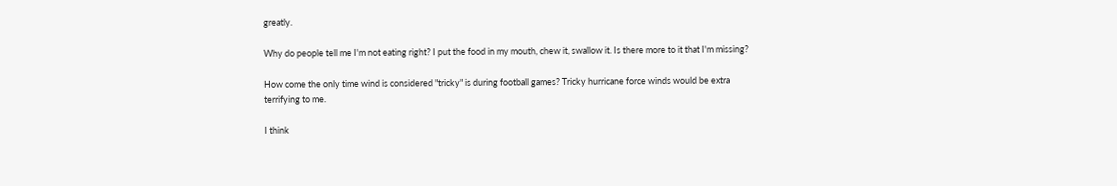greatly.

Why do people tell me I'm not eating right? I put the food in my mouth, chew it, swallow it. Is there more to it that I'm missing?

How come the only time wind is considered "tricky" is during football games? Tricky hurricane force winds would be extra terrifying to me.

I think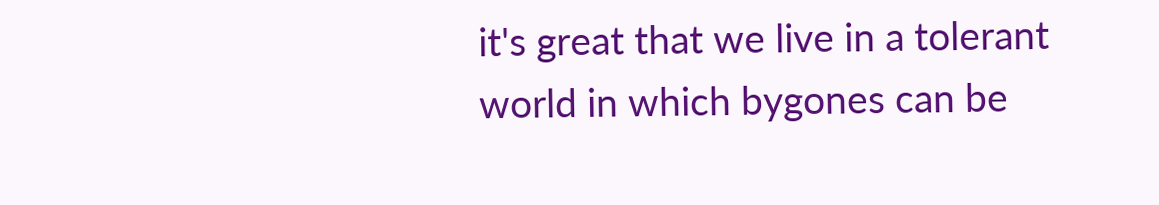it's great that we live in a tolerant world in which bygones can be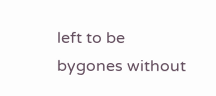left to be bygones without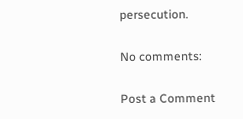persecution.

No comments:

Post a Comment